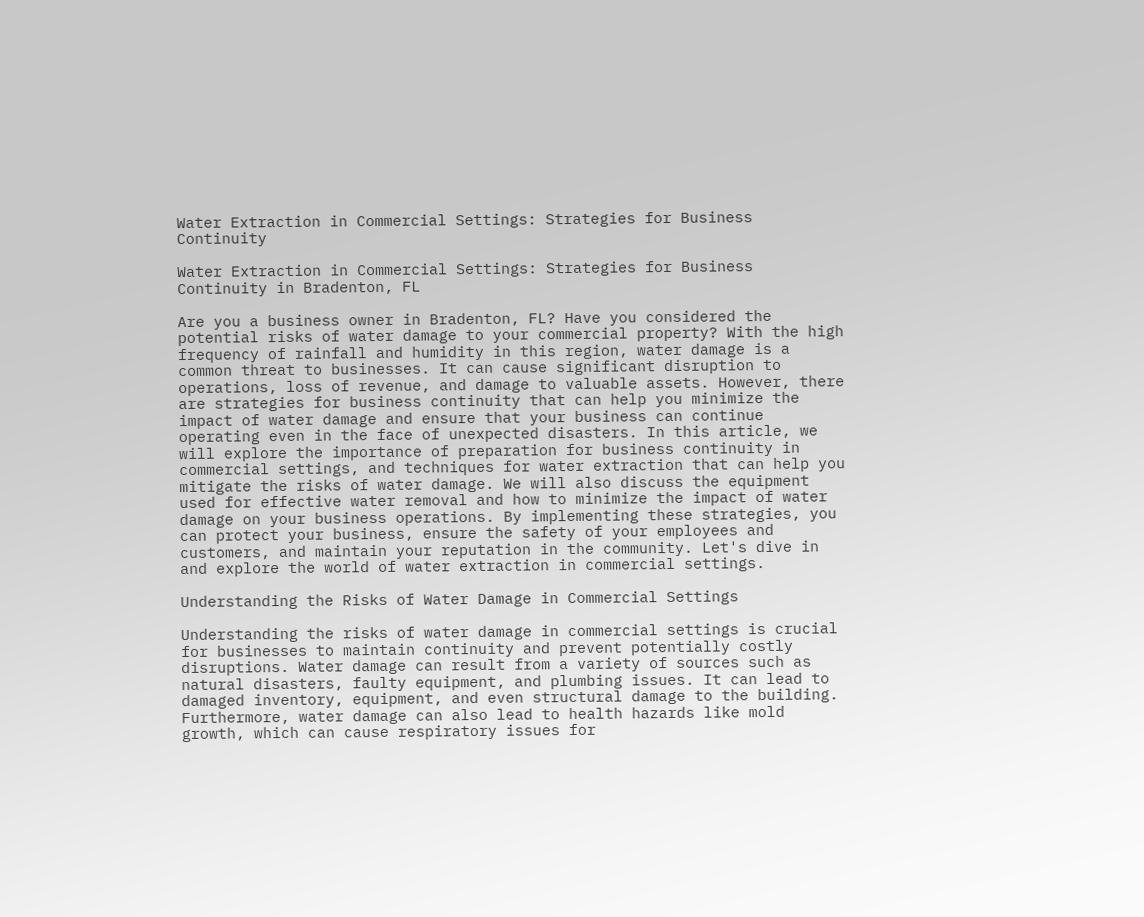Water Extraction in Commercial Settings: Strategies for Business Continuity

Water Extraction in Commercial Settings: Strategies for Business Continuity in Bradenton, FL

Are you a business owner in Bradenton, FL? Have you considered the potential risks of water damage to your commercial property? With the high frequency of rainfall and humidity in this region, water damage is a common threat to businesses. It can cause significant disruption to operations, loss of revenue, and damage to valuable assets. However, there are strategies for business continuity that can help you minimize the impact of water damage and ensure that your business can continue operating even in the face of unexpected disasters. In this article, we will explore the importance of preparation for business continuity in commercial settings, and techniques for water extraction that can help you mitigate the risks of water damage. We will also discuss the equipment used for effective water removal and how to minimize the impact of water damage on your business operations. By implementing these strategies, you can protect your business, ensure the safety of your employees and customers, and maintain your reputation in the community. Let's dive in and explore the world of water extraction in commercial settings.

Understanding the Risks of Water Damage in Commercial Settings

Understanding the risks of water damage in commercial settings is crucial for businesses to maintain continuity and prevent potentially costly disruptions. Water damage can result from a variety of sources such as natural disasters, faulty equipment, and plumbing issues. It can lead to damaged inventory, equipment, and even structural damage to the building. Furthermore, water damage can also lead to health hazards like mold growth, which can cause respiratory issues for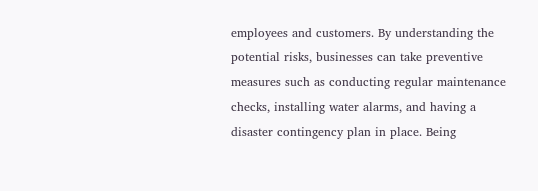employees and customers. By understanding the potential risks, businesses can take preventive measures such as conducting regular maintenance checks, installing water alarms, and having a disaster contingency plan in place. Being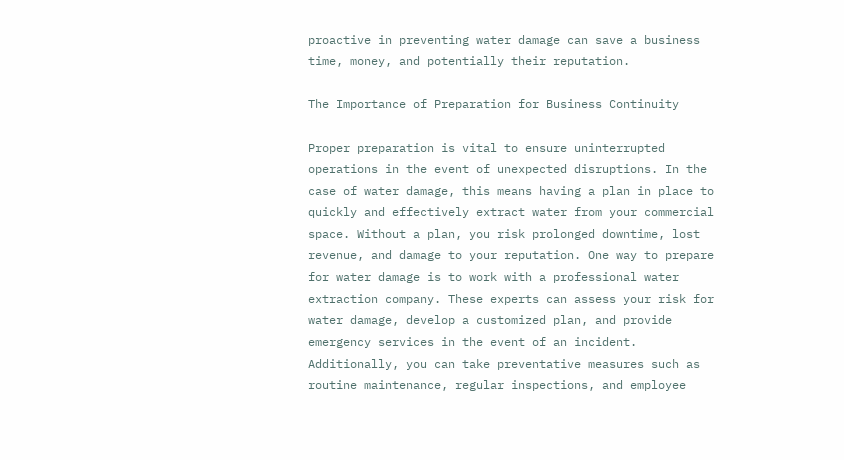proactive in preventing water damage can save a business time, money, and potentially their reputation.

The Importance of Preparation for Business Continuity

Proper preparation is vital to ensure uninterrupted operations in the event of unexpected disruptions. In the case of water damage, this means having a plan in place to quickly and effectively extract water from your commercial space. Without a plan, you risk prolonged downtime, lost revenue, and damage to your reputation. One way to prepare for water damage is to work with a professional water extraction company. These experts can assess your risk for water damage, develop a customized plan, and provide emergency services in the event of an incident. Additionally, you can take preventative measures such as routine maintenance, regular inspections, and employee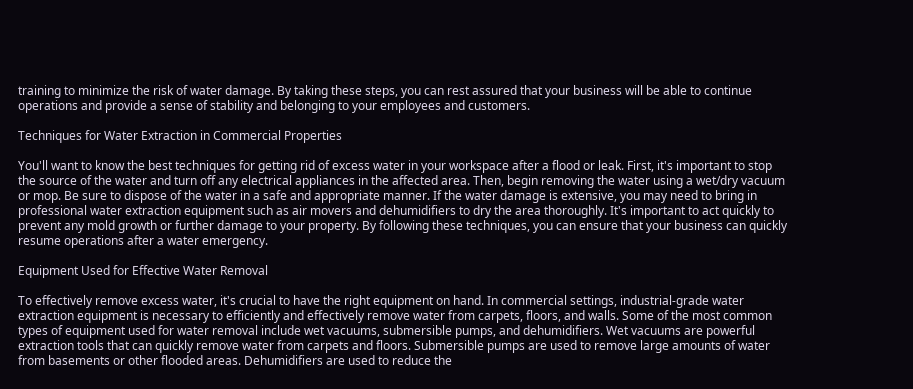training to minimize the risk of water damage. By taking these steps, you can rest assured that your business will be able to continue operations and provide a sense of stability and belonging to your employees and customers.

Techniques for Water Extraction in Commercial Properties

You'll want to know the best techniques for getting rid of excess water in your workspace after a flood or leak. First, it's important to stop the source of the water and turn off any electrical appliances in the affected area. Then, begin removing the water using a wet/dry vacuum or mop. Be sure to dispose of the water in a safe and appropriate manner. If the water damage is extensive, you may need to bring in professional water extraction equipment such as air movers and dehumidifiers to dry the area thoroughly. It's important to act quickly to prevent any mold growth or further damage to your property. By following these techniques, you can ensure that your business can quickly resume operations after a water emergency.

Equipment Used for Effective Water Removal

To effectively remove excess water, it's crucial to have the right equipment on hand. In commercial settings, industrial-grade water extraction equipment is necessary to efficiently and effectively remove water from carpets, floors, and walls. Some of the most common types of equipment used for water removal include wet vacuums, submersible pumps, and dehumidifiers. Wet vacuums are powerful extraction tools that can quickly remove water from carpets and floors. Submersible pumps are used to remove large amounts of water from basements or other flooded areas. Dehumidifiers are used to reduce the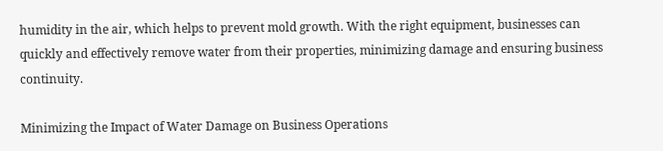humidity in the air, which helps to prevent mold growth. With the right equipment, businesses can quickly and effectively remove water from their properties, minimizing damage and ensuring business continuity.

Minimizing the Impact of Water Damage on Business Operations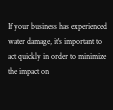If your business has experienced water damage, it's important to act quickly in order to minimize the impact on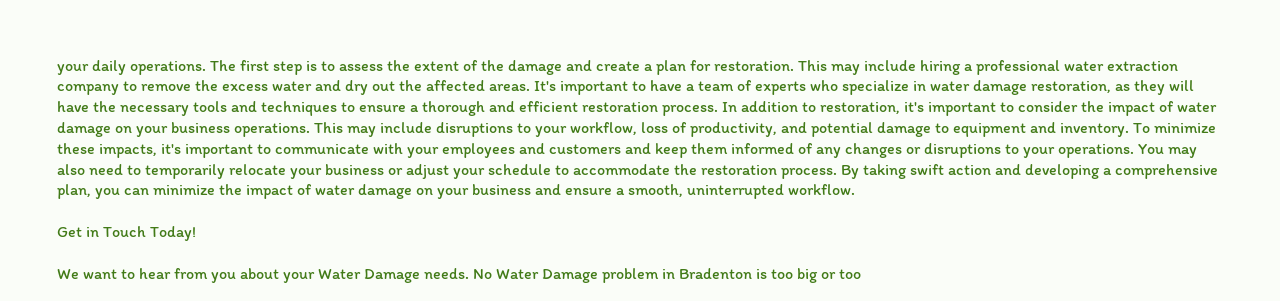your daily operations. The first step is to assess the extent of the damage and create a plan for restoration. This may include hiring a professional water extraction company to remove the excess water and dry out the affected areas. It's important to have a team of experts who specialize in water damage restoration, as they will have the necessary tools and techniques to ensure a thorough and efficient restoration process. In addition to restoration, it's important to consider the impact of water damage on your business operations. This may include disruptions to your workflow, loss of productivity, and potential damage to equipment and inventory. To minimize these impacts, it's important to communicate with your employees and customers and keep them informed of any changes or disruptions to your operations. You may also need to temporarily relocate your business or adjust your schedule to accommodate the restoration process. By taking swift action and developing a comprehensive plan, you can minimize the impact of water damage on your business and ensure a smooth, uninterrupted workflow.

Get in Touch Today!

We want to hear from you about your Water Damage needs. No Water Damage problem in Bradenton is too big or too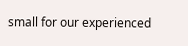small for our experienced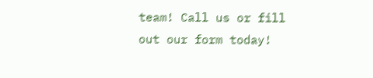team! Call us or fill out our form today!